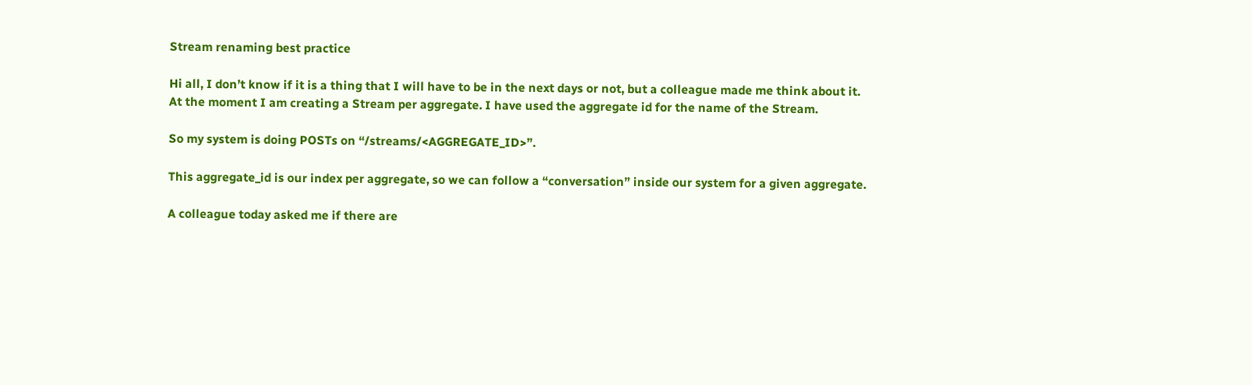Stream renaming best practice

Hi all, I don’t know if it is a thing that I will have to be in the next days or not, but a colleague made me think about it.
At the moment I am creating a Stream per aggregate. I have used the aggregate id for the name of the Stream.

So my system is doing POSTs on “/streams/<AGGREGATE_ID>”.

This aggregate_id is our index per aggregate, so we can follow a “conversation” inside our system for a given aggregate.

A colleague today asked me if there are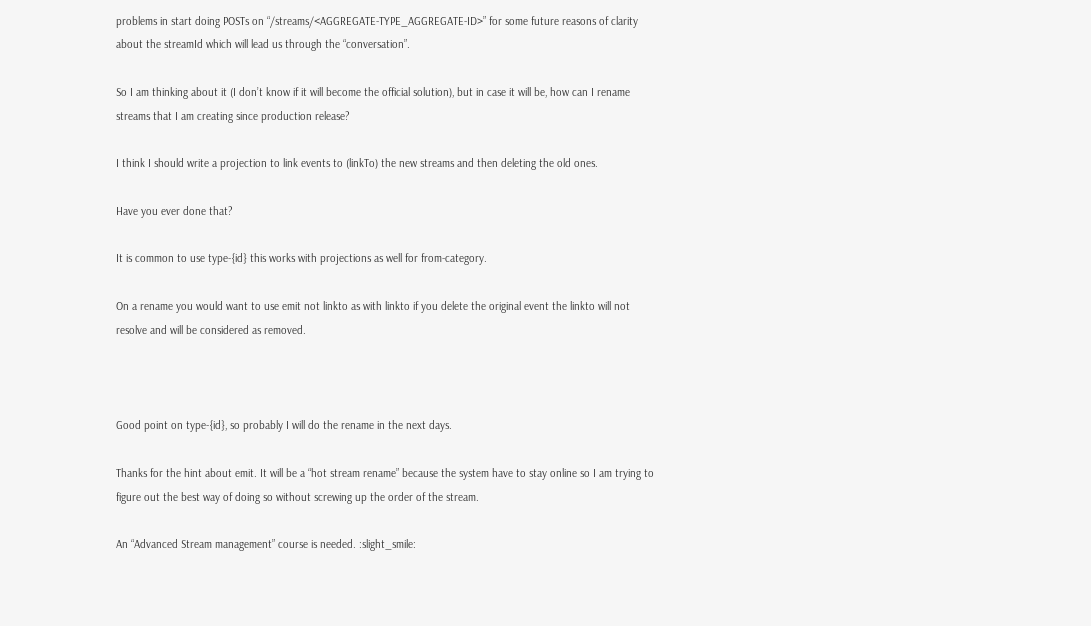problems in start doing POSTs on “/streams/<AGGREGATE-TYPE_AGGREGATE-ID>” for some future reasons of clarity about the streamId which will lead us through the “conversation”.

So I am thinking about it (I don’t know if it will become the official solution), but in case it will be, how can I rename streams that I am creating since production release?

I think I should write a projection to link events to (linkTo) the new streams and then deleting the old ones.

Have you ever done that?

It is common to use type-{id} this works with projections as well for from-category.

On a rename you would want to use emit not linkto as with linkto if you delete the original event the linkto will not resolve and will be considered as removed.



Good point on type-{id}, so probably I will do the rename in the next days.

Thanks for the hint about emit. It will be a “hot stream rename” because the system have to stay online so I am trying to figure out the best way of doing so without screwing up the order of the stream.

An “Advanced Stream management” course is needed. :slight_smile: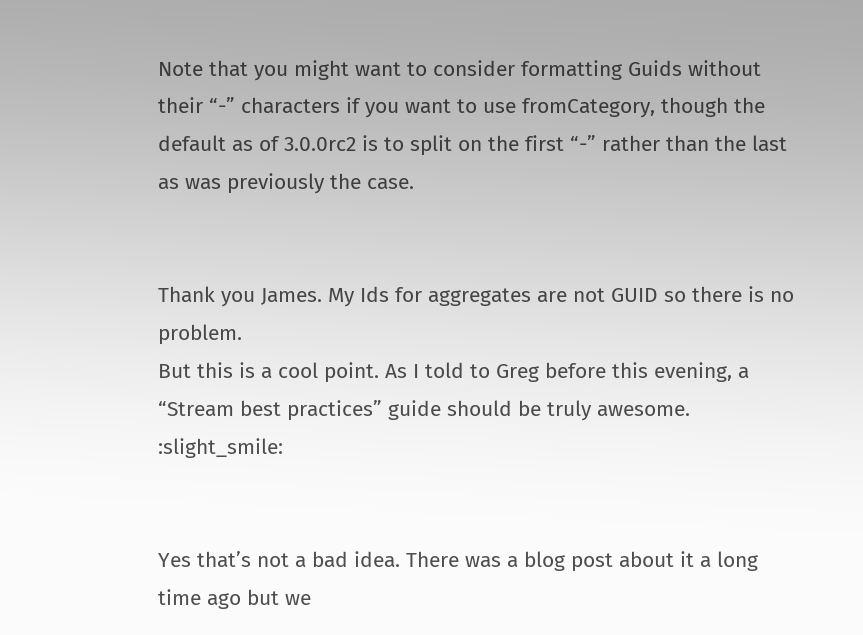Note that you might want to consider formatting Guids without their “-” characters if you want to use fromCategory, though the default as of 3.0.0rc2 is to split on the first “-” rather than the last as was previously the case.


Thank you James. My Ids for aggregates are not GUID so there is no problem.
But this is a cool point. As I told to Greg before this evening, a “Stream best practices” guide should be truly awesome. :slight_smile:


Yes that’s not a bad idea. There was a blog post about it a long time ago but we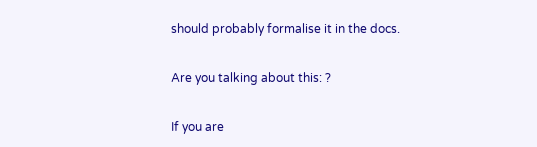should probably formalise it in the docs.

Are you talking about this: ?

If you are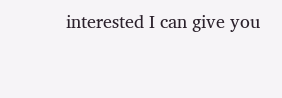interested I can give you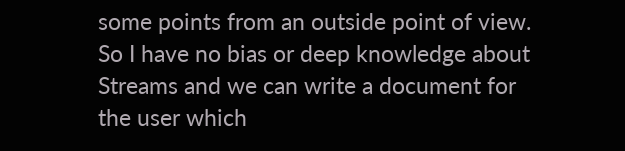some points from an outside point of view. So I have no bias or deep knowledge about Streams and we can write a document for the user which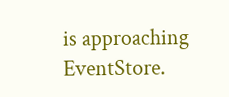is approaching EventStore.